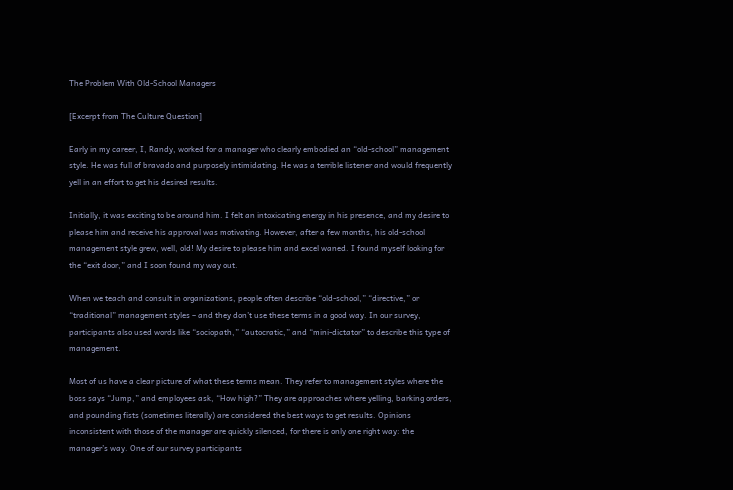The Problem With Old-School Managers

[Excerpt from The Culture Question]

Early in my career, I, Randy, worked for a manager who clearly embodied an “old-school” management style. He was full of bravado and purposely intimidating. He was a terrible listener and would frequently yell in an effort to get his desired results.

Initially, it was exciting to be around him. I felt an intoxicating energy in his presence, and my desire to please him and receive his approval was motivating. However, after a few months, his old-school management style grew, well, old! My desire to please him and excel waned. I found myself looking for the “exit door,” and I soon found my way out.

When we teach and consult in organizations, people often describe “old-school,” “directive,” or “traditional” management styles – and they don’t use these terms in a good way. In our survey, participants also used words like “sociopath,” “autocratic,” and “mini-dictator” to describe this type of management.

Most of us have a clear picture of what these terms mean. They refer to management styles where the boss says “Jump,” and employees ask, “How high?” They are approaches where yelling, barking orders, and pounding fists (sometimes literally) are considered the best ways to get results. Opinions inconsistent with those of the manager are quickly silenced, for there is only one right way: the manager’s way. One of our survey participants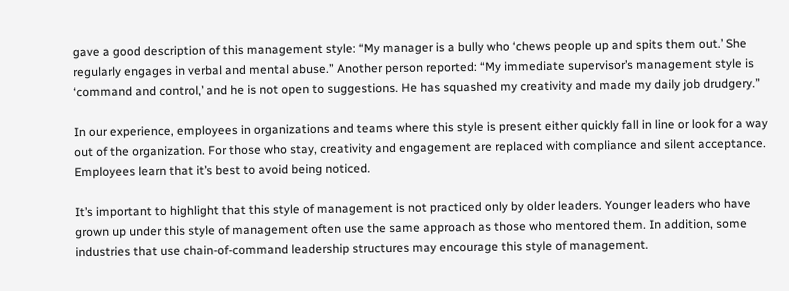gave a good description of this management style: “My manager is a bully who ‘chews people up and spits them out.’ She regularly engages in verbal and mental abuse.” Another person reported: “My immediate supervisor’s management style is ‘command and control,’ and he is not open to suggestions. He has squashed my creativity and made my daily job drudgery.”

In our experience, employees in organizations and teams where this style is present either quickly fall in line or look for a way out of the organization. For those who stay, creativity and engagement are replaced with compliance and silent acceptance. Employees learn that it’s best to avoid being noticed.

It’s important to highlight that this style of management is not practiced only by older leaders. Younger leaders who have grown up under this style of management often use the same approach as those who mentored them. In addition, some industries that use chain-of-command leadership structures may encourage this style of management.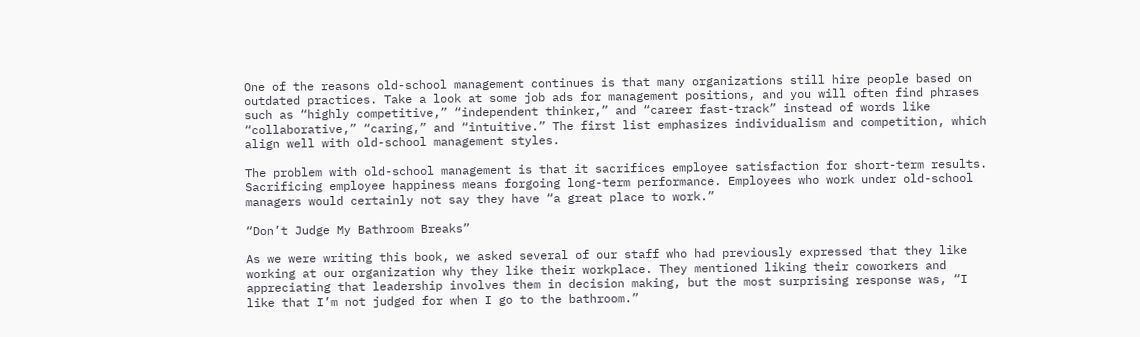One of the reasons old-school management continues is that many organizations still hire people based on outdated practices. Take a look at some job ads for management positions, and you will often find phrases such as “highly competitive,” “independent thinker,” and “career fast-track” instead of words like “collaborative,” “caring,” and “intuitive.” The first list emphasizes individualism and competition, which align well with old-school management styles.

The problem with old-school management is that it sacrifices employee satisfaction for short-term results. Sacrificing employee happiness means forgoing long-term performance. Employees who work under old-school managers would certainly not say they have “a great place to work.”

“Don’t Judge My Bathroom Breaks”

As we were writing this book, we asked several of our staff who had previously expressed that they like working at our organization why they like their workplace. They mentioned liking their coworkers and appreciating that leadership involves them in decision making, but the most surprising response was, “I like that I’m not judged for when I go to the bathroom.”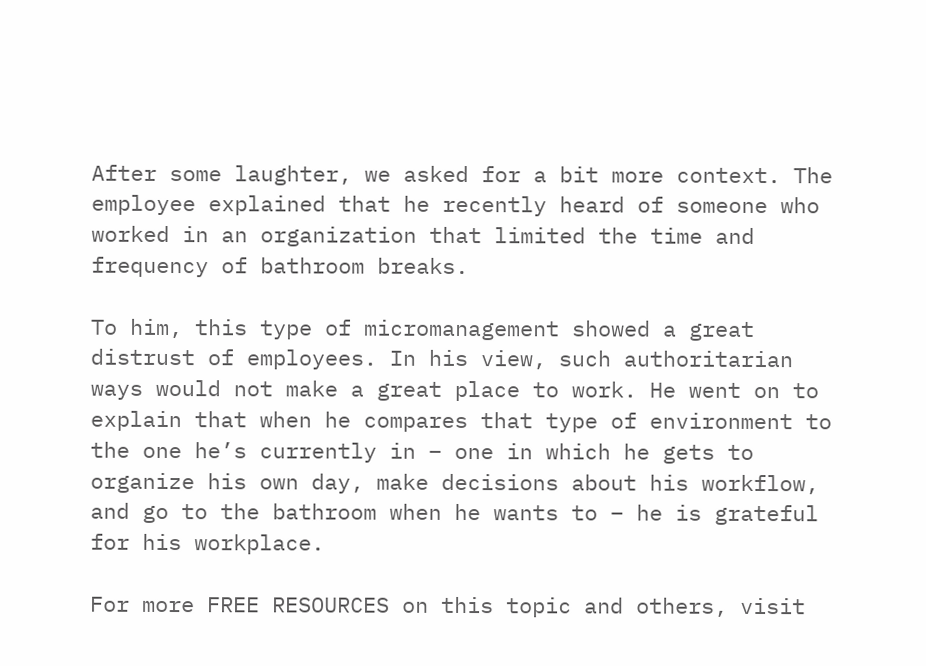After some laughter, we asked for a bit more context. The employee explained that he recently heard of someone who worked in an organization that limited the time and frequency of bathroom breaks.

To him, this type of micromanagement showed a great distrust of employees. In his view, such authoritarian ways would not make a great place to work. He went on to explain that when he compares that type of environment to the one he’s currently in – one in which he gets to organize his own day, make decisions about his workflow, and go to the bathroom when he wants to – he is grateful for his workplace.

For more FREE RESOURCES on this topic and others, visit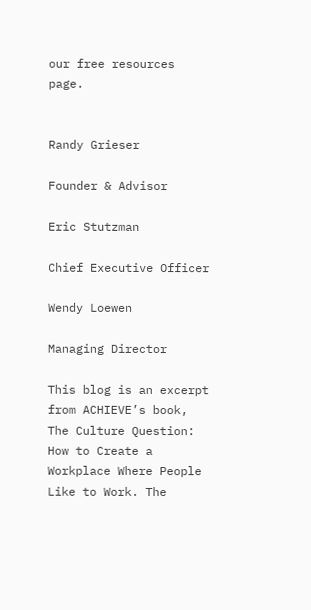our free resources page.


Randy Grieser

Founder & Advisor

Eric Stutzman

Chief Executive Officer

Wendy Loewen

Managing Director

This blog is an excerpt from ACHIEVE’s book, The Culture Question: How to Create a Workplace Where People Like to Work. The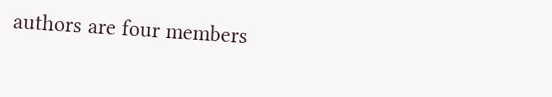authors are four members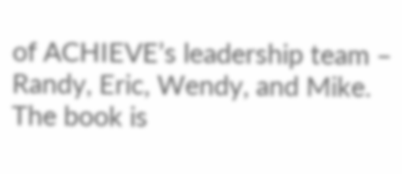of ACHIEVE’s leadership team – Randy, Eric, Wendy, and Mike. The book is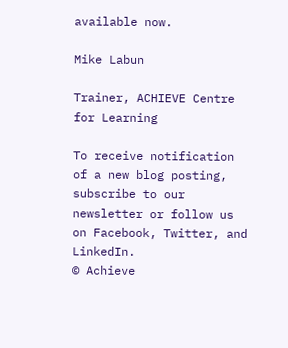available now.

Mike Labun

Trainer, ACHIEVE Centre for Learning

To receive notification of a new blog posting, subscribe to our newsletter or follow us on Facebook, Twitter, and LinkedIn.
© Achieve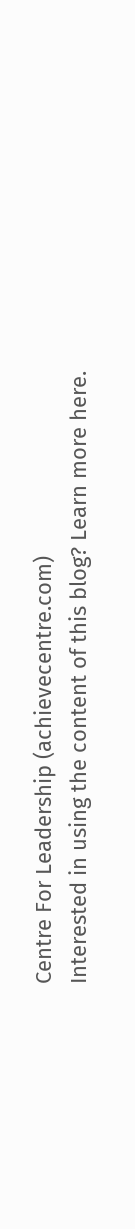Centre For Leadership (achievecentre.com)
Interested in using the content of this blog? Learn more here.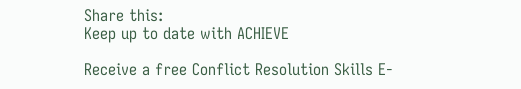Share this:
Keep up to date with ACHIEVE

Receive a free Conflict Resolution Skills E-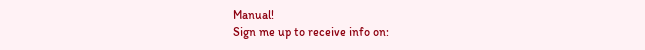Manual!
Sign me up to receive info on: